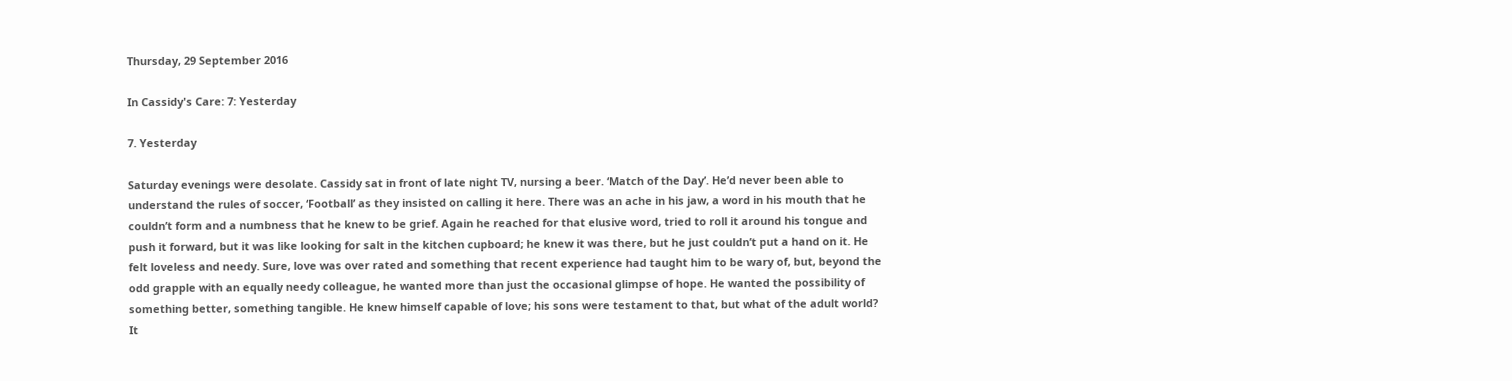Thursday, 29 September 2016

In Cassidy's Care: 7: Yesterday

7. Yesterday

Saturday evenings were desolate. Cassidy sat in front of late night TV, nursing a beer. ‘Match of the Day’. He’d never been able to understand the rules of soccer, ‘Football’ as they insisted on calling it here. There was an ache in his jaw, a word in his mouth that he couldn’t form and a numbness that he knew to be grief. Again he reached for that elusive word, tried to roll it around his tongue and push it forward, but it was like looking for salt in the kitchen cupboard; he knew it was there, but he just couldn’t put a hand on it. He felt loveless and needy. Sure, love was over rated and something that recent experience had taught him to be wary of, but, beyond the odd grapple with an equally needy colleague, he wanted more than just the occasional glimpse of hope. He wanted the possibility of something better, something tangible. He knew himself capable of love; his sons were testament to that, but what of the adult world? It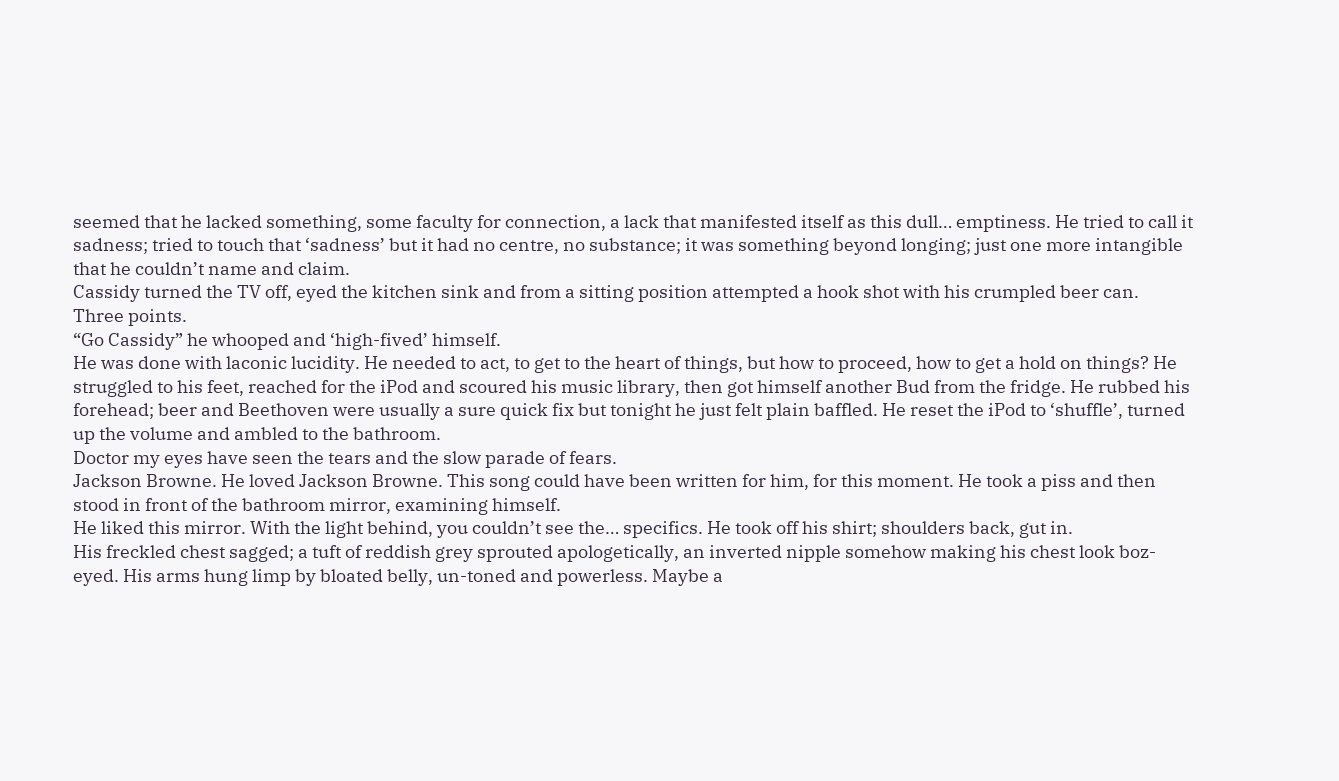seemed that he lacked something, some faculty for connection, a lack that manifested itself as this dull… emptiness. He tried to call it sadness; tried to touch that ‘sadness’ but it had no centre, no substance; it was something beyond longing; just one more intangible that he couldn’t name and claim.
Cassidy turned the TV off, eyed the kitchen sink and from a sitting position attempted a hook shot with his crumpled beer can.
Three points.
“Go Cassidy” he whooped and ‘high-fived’ himself.
He was done with laconic lucidity. He needed to act, to get to the heart of things, but how to proceed, how to get a hold on things? He struggled to his feet, reached for the iPod and scoured his music library, then got himself another Bud from the fridge. He rubbed his forehead; beer and Beethoven were usually a sure quick fix but tonight he just felt plain baffled. He reset the iPod to ‘shuffle’, turned up the volume and ambled to the bathroom.
Doctor my eyes have seen the tears and the slow parade of fears.
Jackson Browne. He loved Jackson Browne. This song could have been written for him, for this moment. He took a piss and then stood in front of the bathroom mirror, examining himself.
He liked this mirror. With the light behind, you couldn’t see the… specifics. He took off his shirt; shoulders back, gut in.
His freckled chest sagged; a tuft of reddish grey sprouted apologetically, an inverted nipple somehow making his chest look boz-eyed. His arms hung limp by bloated belly, un-toned and powerless. Maybe a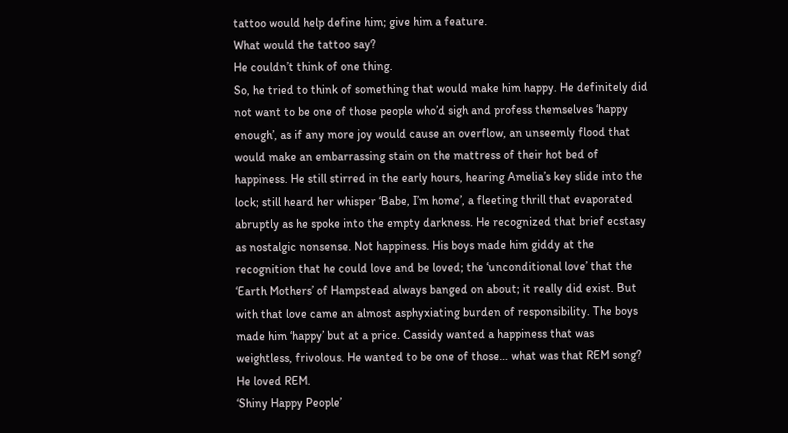tattoo would help define him; give him a feature.
What would the tattoo say?
He couldn’t think of one thing.
So, he tried to think of something that would make him happy. He definitely did not want to be one of those people who’d sigh and profess themselves ‘happy enough’, as if any more joy would cause an overflow, an unseemly flood that would make an embarrassing stain on the mattress of their hot bed of happiness. He still stirred in the early hours, hearing Amelia’s key slide into the lock; still heard her whisper ‘Babe, I’m home’, a fleeting thrill that evaporated abruptly as he spoke into the empty darkness. He recognized that brief ecstasy as nostalgic nonsense. Not happiness. His boys made him giddy at the recognition that he could love and be loved; the ‘unconditional love’ that the ‘Earth Mothers’ of Hampstead always banged on about; it really did exist. But with that love came an almost asphyxiating burden of responsibility. The boys made him ‘happy’ but at a price. Cassidy wanted a happiness that was weightless, frivolous. He wanted to be one of those… what was that REM song? He loved REM.
‘Shiny Happy People’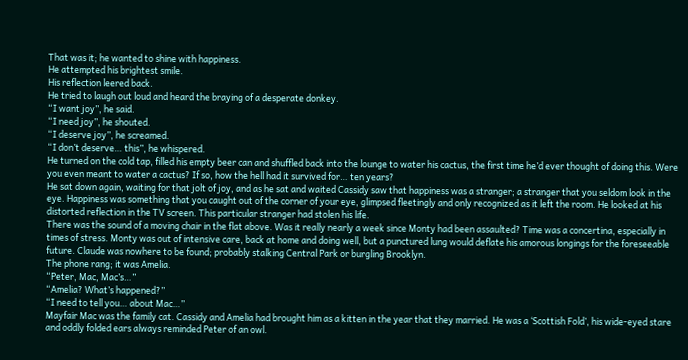That was it; he wanted to shine with happiness.
He attempted his brightest smile.
His reflection leered back.
He tried to laugh out loud and heard the braying of a desperate donkey.
“I want joy”, he said.
“I need joy”, he shouted.
“I deserve joy”, he screamed.
“I don’t deserve… this”, he whispered.
He turned on the cold tap, filled his empty beer can and shuffled back into the lounge to water his cactus, the first time he’d ever thought of doing this. Were you even meant to water a cactus? If so, how the hell had it survived for… ten years?
He sat down again, waiting for that jolt of joy, and as he sat and waited Cassidy saw that happiness was a stranger; a stranger that you seldom look in the eye. Happiness was something that you caught out of the corner of your eye, glimpsed fleetingly and only recognized as it left the room. He looked at his distorted reflection in the TV screen. This particular stranger had stolen his life.
There was the sound of a moving chair in the flat above. Was it really nearly a week since Monty had been assaulted? Time was a concertina, especially in times of stress. Monty was out of intensive care, back at home and doing well, but a punctured lung would deflate his amorous longings for the foreseeable future. Claude was nowhere to be found; probably stalking Central Park or burgling Brooklyn.
The phone rang; it was Amelia.
“Peter, Mac, Mac’s…”
“Amelia? What’s happened?”
“I need to tell you… about Mac…”
Mayfair Mac was the family cat. Cassidy and Amelia had brought him as a kitten in the year that they married. He was a ‘Scottish Fold’, his wide-eyed stare and oddly folded ears always reminded Peter of an owl.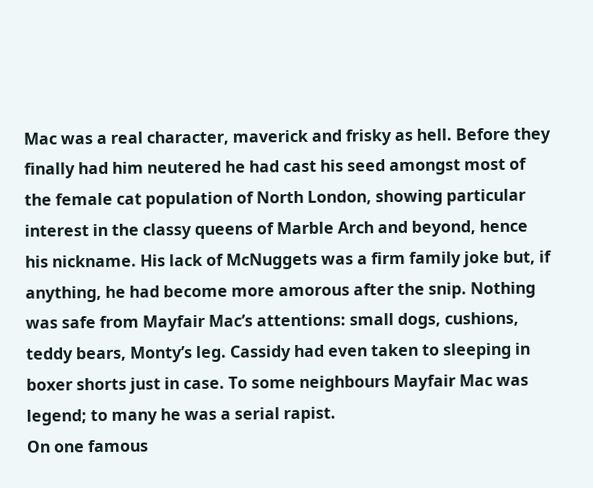Mac was a real character, maverick and frisky as hell. Before they finally had him neutered he had cast his seed amongst most of the female cat population of North London, showing particular interest in the classy queens of Marble Arch and beyond, hence his nickname. His lack of McNuggets was a firm family joke but, if anything, he had become more amorous after the snip. Nothing was safe from Mayfair Mac’s attentions: small dogs, cushions, teddy bears, Monty’s leg. Cassidy had even taken to sleeping in boxer shorts just in case. To some neighbours Mayfair Mac was legend; to many he was a serial rapist.
On one famous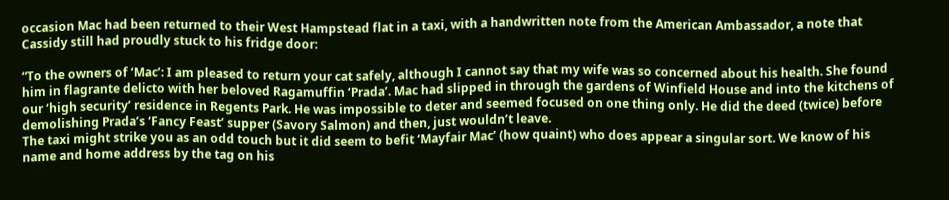occasion Mac had been returned to their West Hampstead flat in a taxi, with a handwritten note from the American Ambassador, a note that Cassidy still had proudly stuck to his fridge door:

“To the owners of ‘Mac’: I am pleased to return your cat safely, although I cannot say that my wife was so concerned about his health. She found him in flagrante delicto with her beloved Ragamuffin ‘Prada’. Mac had slipped in through the gardens of Winfield House and into the kitchens of our ‘high security’ residence in Regents Park. He was impossible to deter and seemed focused on one thing only. He did the deed (twice) before demolishing Prada’s ‘Fancy Feast’ supper (Savory Salmon) and then, just wouldn’t leave.
The taxi might strike you as an odd touch but it did seem to befit ‘Mayfair Mac’ (how quaint) who does appear a singular sort. We know of his name and home address by the tag on his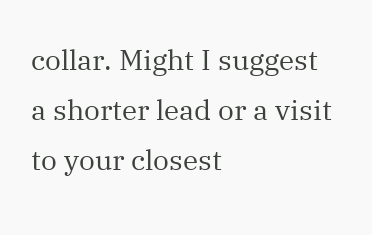collar. Might I suggest a shorter lead or a visit to your closest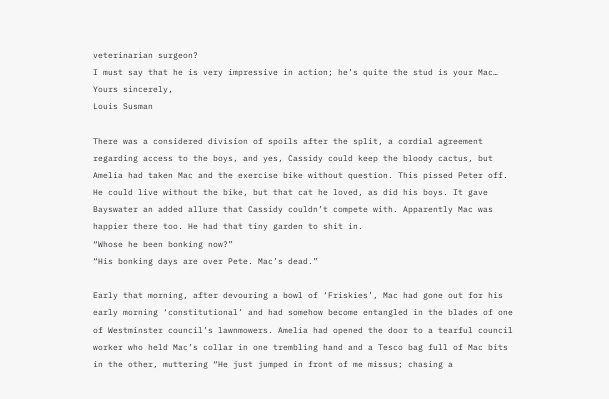veterinarian surgeon?
I must say that he is very impressive in action; he’s quite the stud is your Mac…
Yours sincerely,
Louis Susman

There was a considered division of spoils after the split, a cordial agreement regarding access to the boys, and yes, Cassidy could keep the bloody cactus, but Amelia had taken Mac and the exercise bike without question. This pissed Peter off. He could live without the bike, but that cat he loved, as did his boys. It gave Bayswater an added allure that Cassidy couldn’t compete with. Apparently Mac was happier there too. He had that tiny garden to shit in.
“Whose he been bonking now?”
“His bonking days are over Pete. Mac’s dead.”

Early that morning, after devouring a bowl of ‘Friskies’, Mac had gone out for his early morning ‘constitutional’ and had somehow become entangled in the blades of one of Westminster council’s lawnmowers. Amelia had opened the door to a tearful council worker who held Mac’s collar in one trembling hand and a Tesco bag full of Mac bits in the other, muttering “He just jumped in front of me missus; chasing a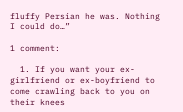fluffy Persian he was. Nothing I could do…”

1 comment:

  1. If you want your ex-girlfriend or ex-boyfriend to come crawling back to you on their knees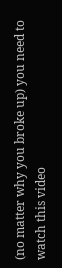(no matter why you broke up) you need to watch this video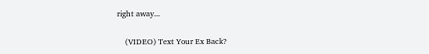right away...

    (VIDEO) Text Your Ex Back?